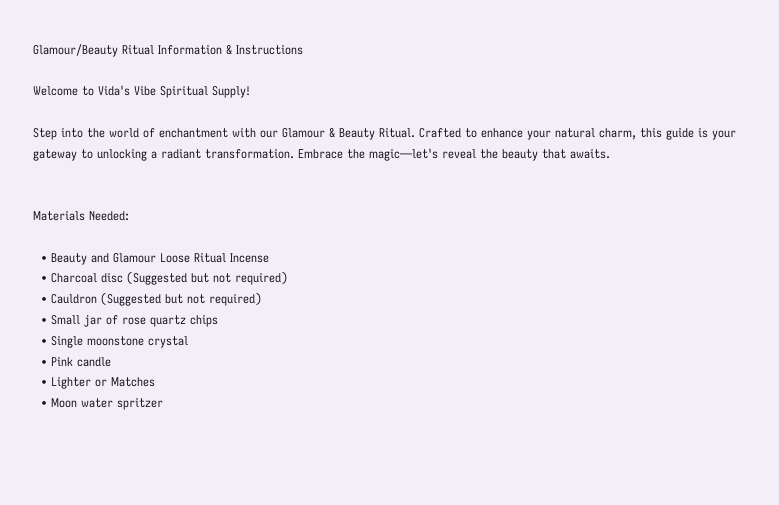Glamour/Beauty Ritual Information & Instructions

Welcome to Vida's Vibe Spiritual Supply!

Step into the world of enchantment with our Glamour & Beauty Ritual. Crafted to enhance your natural charm, this guide is your gateway to unlocking a radiant transformation. Embrace the magic—let's reveal the beauty that awaits.


Materials Needed:

  • Beauty and Glamour Loose Ritual Incense
  • Charcoal disc (Suggested but not required)
  • Cauldron (Suggested but not required)
  • Small jar of rose quartz chips
  • Single moonstone crystal
  • Pink candle
  • Lighter or Matches
  • Moon water spritzer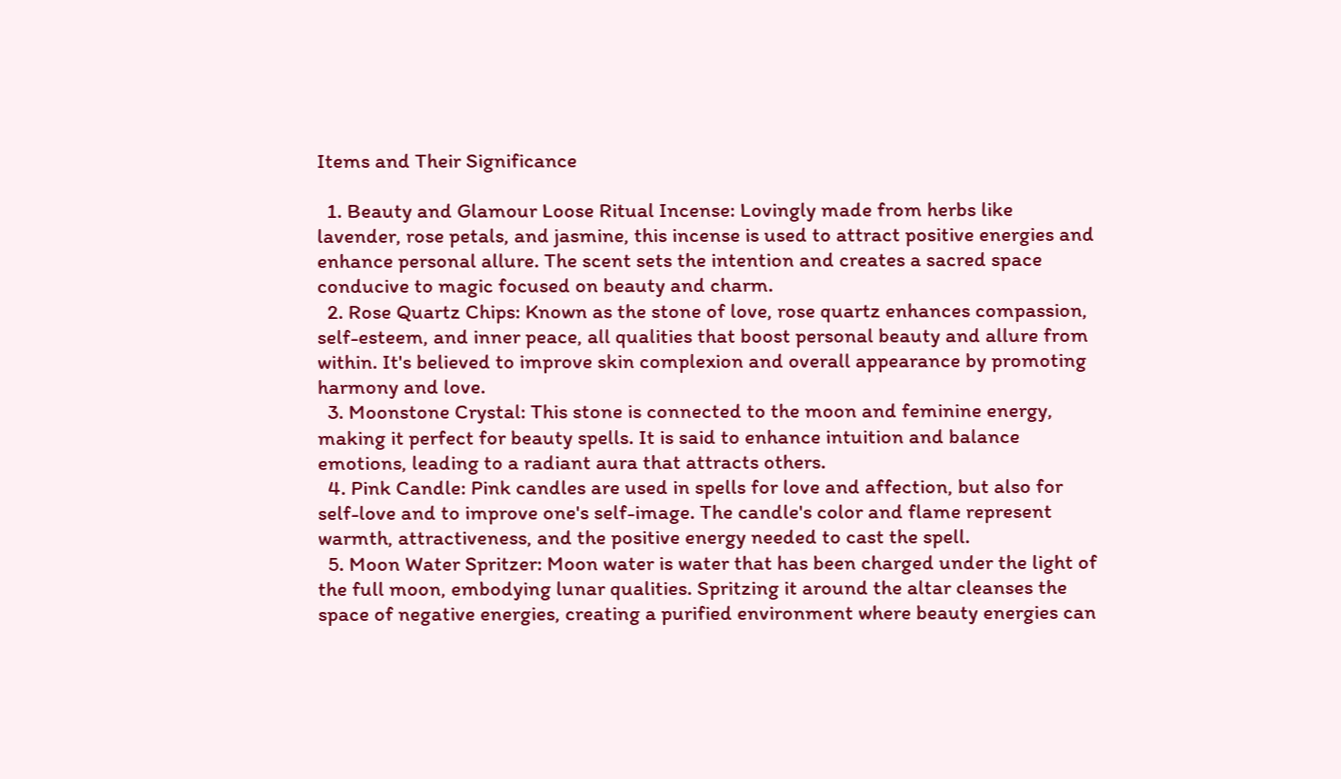Items and Their Significance

  1. Beauty and Glamour Loose Ritual Incense: Lovingly made from herbs like lavender, rose petals, and jasmine, this incense is used to attract positive energies and enhance personal allure. The scent sets the intention and creates a sacred space conducive to magic focused on beauty and charm.
  2. Rose Quartz Chips: Known as the stone of love, rose quartz enhances compassion, self-esteem, and inner peace, all qualities that boost personal beauty and allure from within. It's believed to improve skin complexion and overall appearance by promoting harmony and love.
  3. Moonstone Crystal: This stone is connected to the moon and feminine energy, making it perfect for beauty spells. It is said to enhance intuition and balance emotions, leading to a radiant aura that attracts others.
  4. Pink Candle: Pink candles are used in spells for love and affection, but also for self-love and to improve one's self-image. The candle's color and flame represent warmth, attractiveness, and the positive energy needed to cast the spell.
  5. Moon Water Spritzer: Moon water is water that has been charged under the light of the full moon, embodying lunar qualities. Spritzing it around the altar cleanses the space of negative energies, creating a purified environment where beauty energies can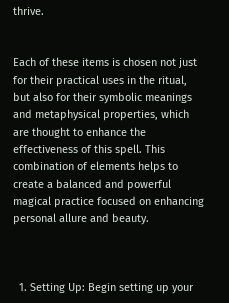thrive.


Each of these items is chosen not just for their practical uses in the ritual, but also for their symbolic meanings and metaphysical properties, which are thought to enhance the effectiveness of this spell. This combination of elements helps to create a balanced and powerful magical practice focused on enhancing personal allure and beauty.



  1. Setting Up: Begin setting up your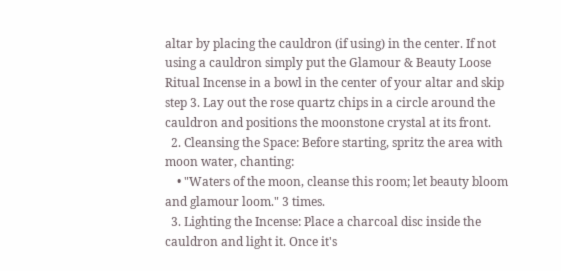altar by placing the cauldron (if using) in the center. If not using a cauldron simply put the Glamour & Beauty Loose Ritual Incense in a bowl in the center of your altar and skip step 3. Lay out the rose quartz chips in a circle around the cauldron and positions the moonstone crystal at its front.
  2. Cleansing the Space: Before starting, spritz the area with moon water, chanting:
    • "Waters of the moon, cleanse this room; let beauty bloom and glamour loom." 3 times.
  3. Lighting the Incense: Place a charcoal disc inside the cauldron and light it. Once it's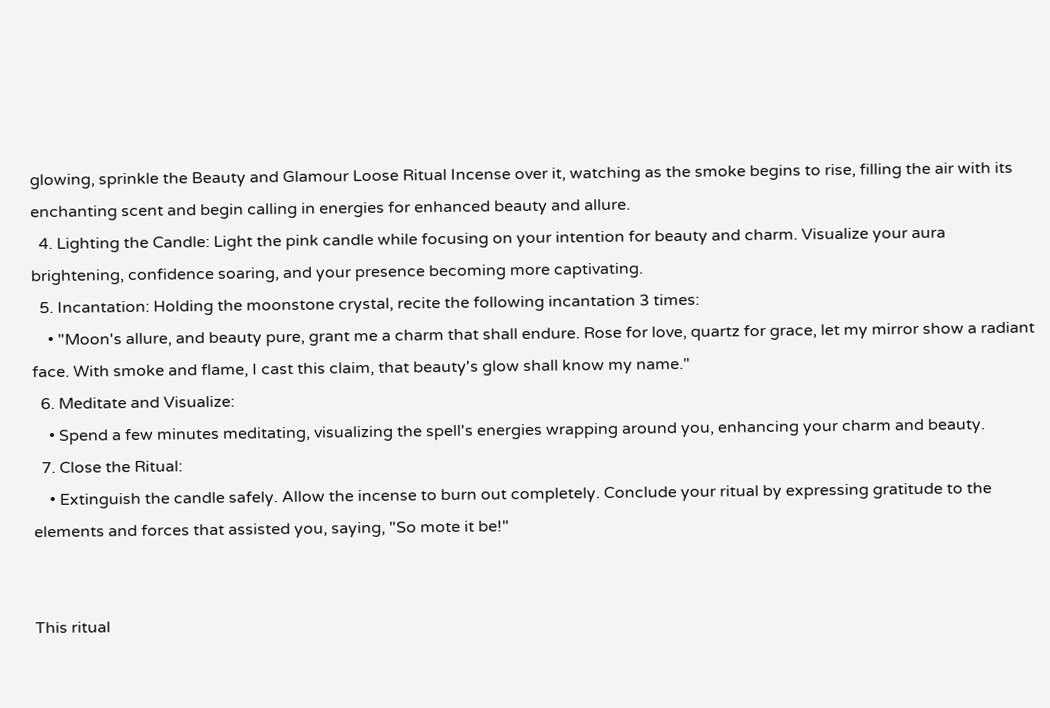glowing, sprinkle the Beauty and Glamour Loose Ritual Incense over it, watching as the smoke begins to rise, filling the air with its enchanting scent and begin calling in energies for enhanced beauty and allure.
  4. Lighting the Candle: Light the pink candle while focusing on your intention for beauty and charm. Visualize your aura brightening, confidence soaring, and your presence becoming more captivating.
  5. Incantation: Holding the moonstone crystal, recite the following incantation 3 times:
    • "Moon's allure, and beauty pure, grant me a charm that shall endure. Rose for love, quartz for grace, let my mirror show a radiant face. With smoke and flame, I cast this claim, that beauty's glow shall know my name."
  6. Meditate and Visualize:
    • Spend a few minutes meditating, visualizing the spell's energies wrapping around you, enhancing your charm and beauty.
  7. Close the Ritual:
    • Extinguish the candle safely. Allow the incense to burn out completely. Conclude your ritual by expressing gratitude to the elements and forces that assisted you, saying, "So mote it be!"


This ritual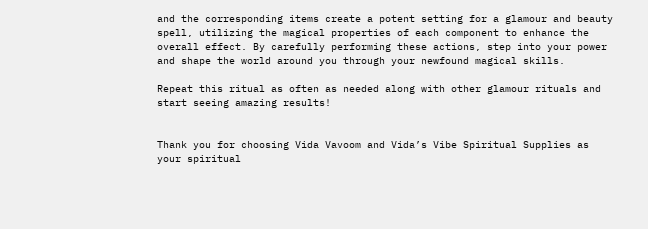and the corresponding items create a potent setting for a glamour and beauty spell, utilizing the magical properties of each component to enhance the overall effect. By carefully performing these actions, step into your power and shape the world around you through your newfound magical skills.

Repeat this ritual as often as needed along with other glamour rituals and start seeing amazing results!


Thank you for choosing Vida Vavoom and Vida’s Vibe Spiritual Supplies as your spiritual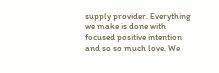supply provider. Everything we make is done with focused positive intention and so so much love. We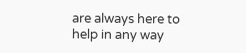are always here to help in any way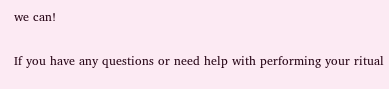we can!

If you have any questions or need help with performing your ritual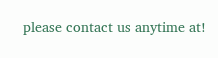please contact us anytime at!